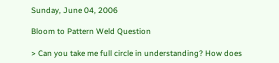Sunday, June 04, 2006

Bloom to Pattern Weld Question

> Can you take me full circle in understanding? How does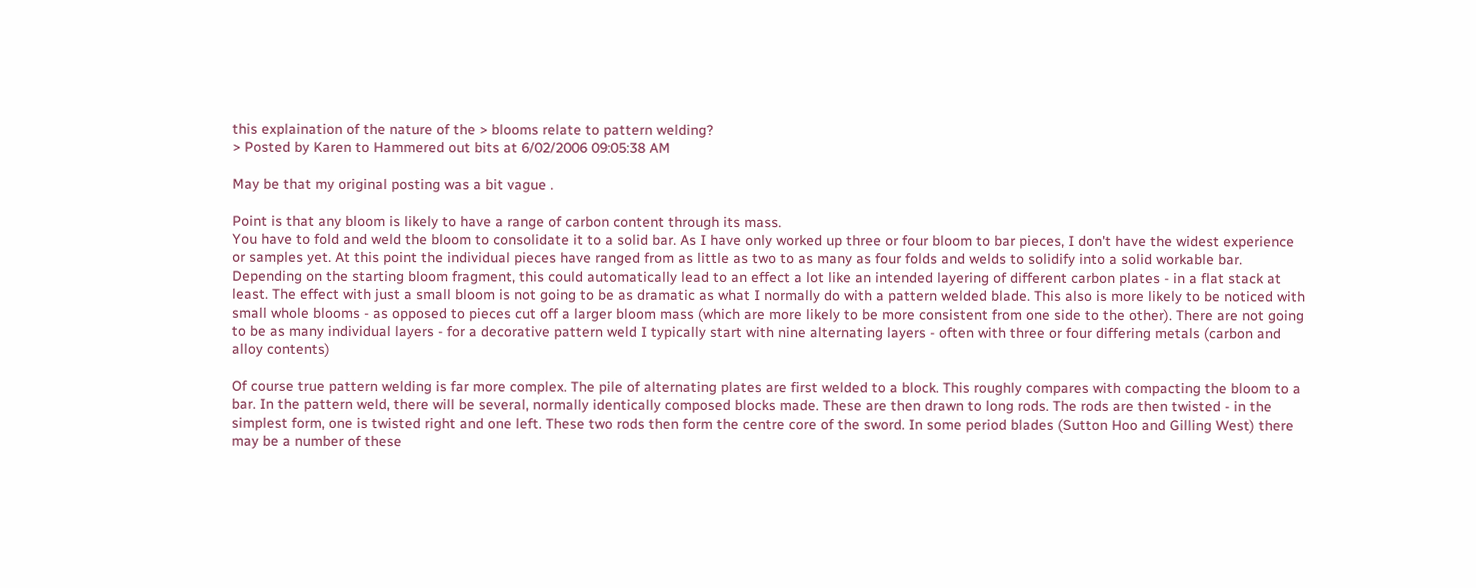this explaination of the nature of the > blooms relate to pattern welding?
> Posted by Karen to Hammered out bits at 6/02/2006 09:05:38 AM

May be that my original posting was a bit vague .

Point is that any bloom is likely to have a range of carbon content through its mass.
You have to fold and weld the bloom to consolidate it to a solid bar. As I have only worked up three or four bloom to bar pieces, I don't have the widest experience or samples yet. At this point the individual pieces have ranged from as little as two to as many as four folds and welds to solidify into a solid workable bar.
Depending on the starting bloom fragment, this could automatically lead to an effect a lot like an intended layering of different carbon plates - in a flat stack at least. The effect with just a small bloom is not going to be as dramatic as what I normally do with a pattern welded blade. This also is more likely to be noticed with small whole blooms - as opposed to pieces cut off a larger bloom mass (which are more likely to be more consistent from one side to the other). There are not going to be as many individual layers - for a decorative pattern weld I typically start with nine alternating layers - often with three or four differing metals (carbon and alloy contents)

Of course true pattern welding is far more complex. The pile of alternating plates are first welded to a block. This roughly compares with compacting the bloom to a bar. In the pattern weld, there will be several, normally identically composed blocks made. These are then drawn to long rods. The rods are then twisted - in the simplest form, one is twisted right and one left. These two rods then form the centre core of the sword. In some period blades (Sutton Hoo and Gilling West) there may be a number of these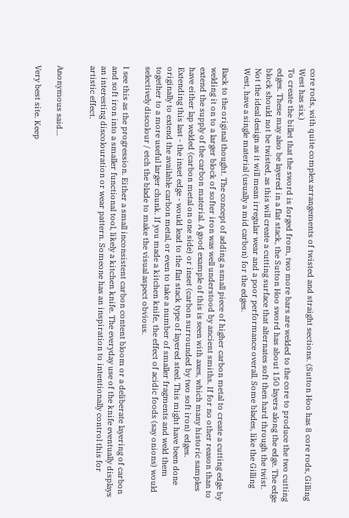core rods, with quite complex arrangements of twisted and straight sections. (Sutton Hoo has 8 core rods, Gilling West has six.)
To create the billet that the sword is forged from, two more bars are welded to the core to produce the two cutting edges. These may also be layered in a flat stack, the Sutton Hoo sword has about 150 layers along the edge. The edge block should not be twisted, as this will create a cutting surface that alternates soft then hard through the twist. Not the ideal design as it will mean irregular wear and a poor performance overall. Some blades, like the Gilling West, have a single material (usually a mid carbon) for the edges.

Back to the original thought. The concept of adding a small piece of higher carbon metal to create a cutting edge by welding it on to a larger block of softer iron was well understood by ancient smiths. If for no other reason than to extend the supply of the carbon material. A good example of this is seen with axes, which many historic samples have either lap welded (carbon metal on one side) or inset (carbon surrounded by two soft iron) edges.
Extending this last - the inset edge - would lead to the flat stack type of layered steel. This might have been done originally to extend the available carbon metal, or even to take a number of smaller fragments and weld them together to a more useful larger chunk. If you made a kitchen knife, the effect of acidic foods (say onions) would selectively discolour / etch the blade to make the visual aspect obvious.

I see this as the progression. Either a small inconsistent carbon content bloom or a deliberate layering of carbon and soft iron into a smaller functional tool, likely a kitchen knife. The everyday use of the knife eventually displays an interesting discolouration or wear pattern. Someone has an inspiration to intentionally control this for artistic effect.


Anonymous said...

Very best site. Keep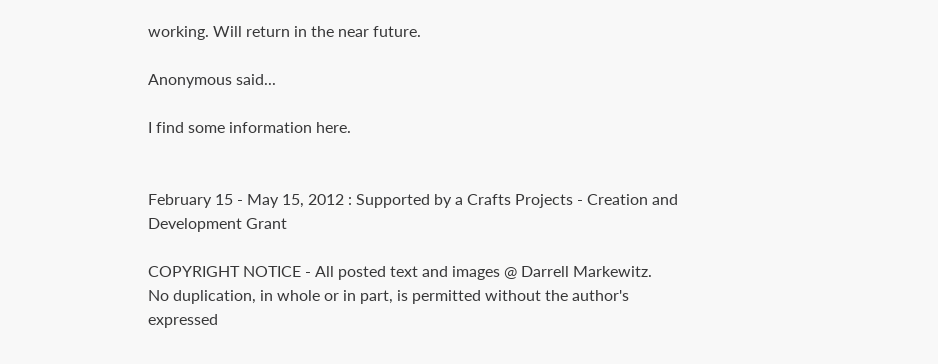working. Will return in the near future.

Anonymous said...

I find some information here.


February 15 - May 15, 2012 : Supported by a Crafts Projects - Creation and Development Grant

COPYRIGHT NOTICE - All posted text and images @ Darrell Markewitz.
No duplication, in whole or in part, is permitted without the author's expressed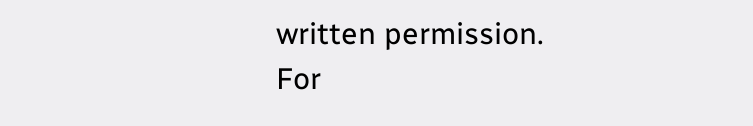written permission.
For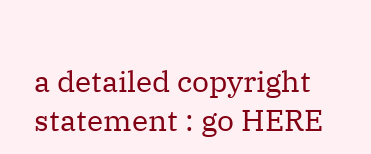a detailed copyright statement : go HERE